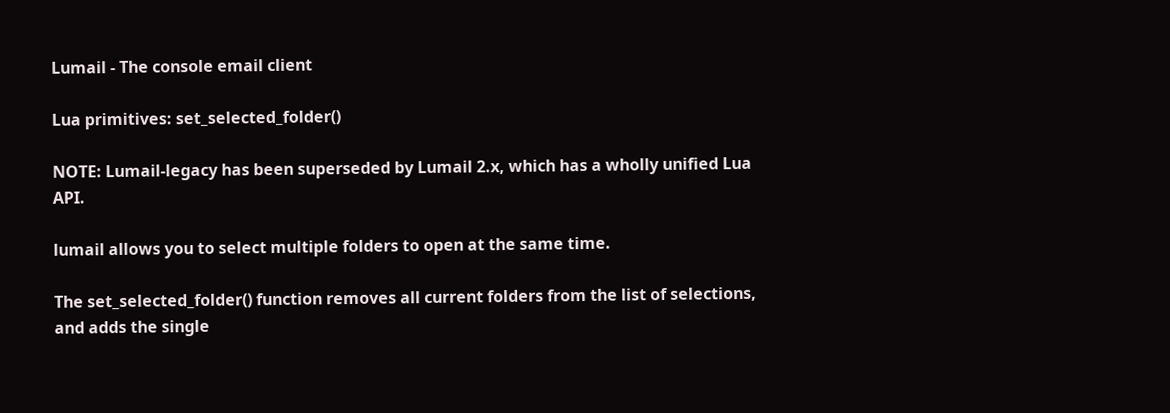Lumail - The console email client

Lua primitives: set_selected_folder()

NOTE: Lumail-legacy has been superseded by Lumail 2.x, which has a wholly unified Lua API.

lumail allows you to select multiple folders to open at the same time.

The set_selected_folder() function removes all current folders from the list of selections, and adds the single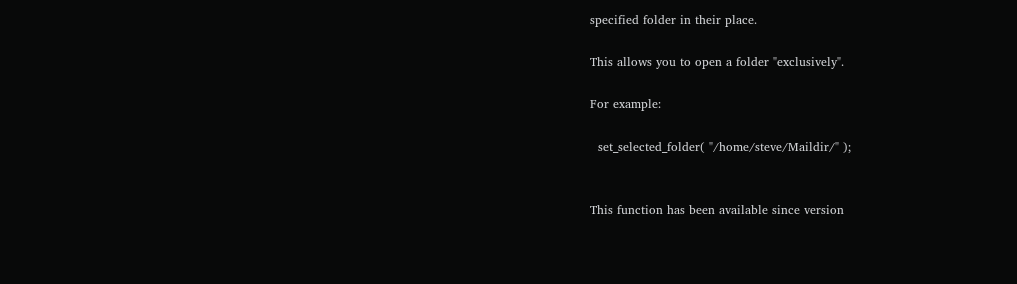specified folder in their place.

This allows you to open a folder "exclusively".

For example:

  set_selected_folder( "/home/steve/Maildir/" );


This function has been available since version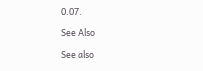0.07.

See Also

See also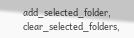add_selected_folder, clear_selected_folders,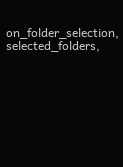on_folder_selection, selected_folders,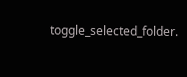toggle_selected_folder.